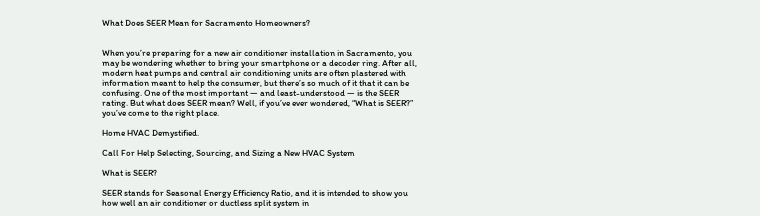What Does SEER Mean for Sacramento Homeowners?


When you’re preparing for a new air conditioner installation in Sacramento, you may be wondering whether to bring your smartphone or a decoder ring. After all, modern heat pumps and central air conditioning units are often plastered with information meant to help the consumer, but there’s so much of it that it can be confusing. One of the most important — and least-understood — is the SEER rating. But what does SEER mean? Well, if you’ve ever wondered, “What is SEER?” you’ve come to the right place.

Home HVAC Demystified.

Call For Help Selecting, Sourcing, and Sizing a New HVAC System

What is SEER?

SEER stands for Seasonal Energy Efficiency Ratio, and it is intended to show you how well an air conditioner or ductless split system in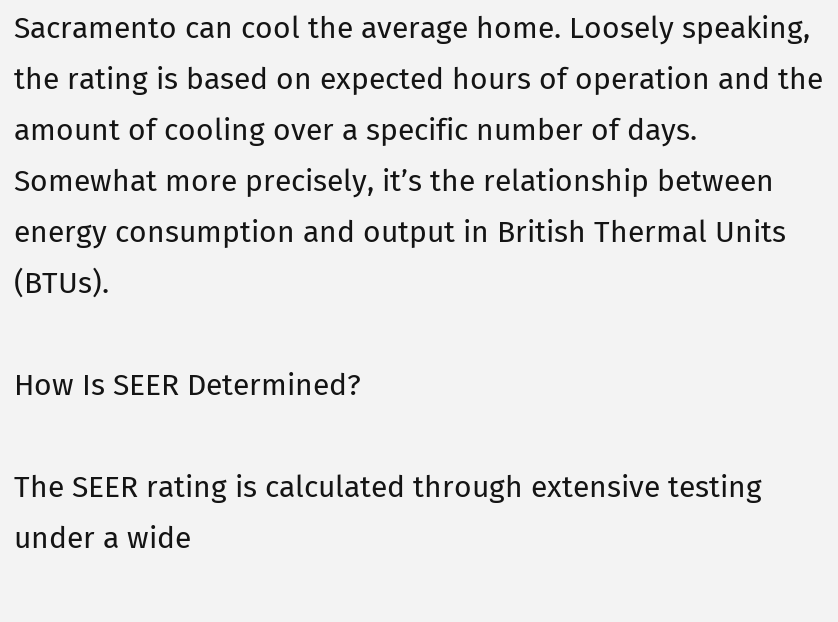Sacramento can cool the average home. Loosely speaking, the rating is based on expected hours of operation and the amount of cooling over a specific number of days. Somewhat more precisely, it’s the relationship between energy consumption and output in British Thermal Units (BTUs).

How Is SEER Determined?

The SEER rating is calculated through extensive testing under a wide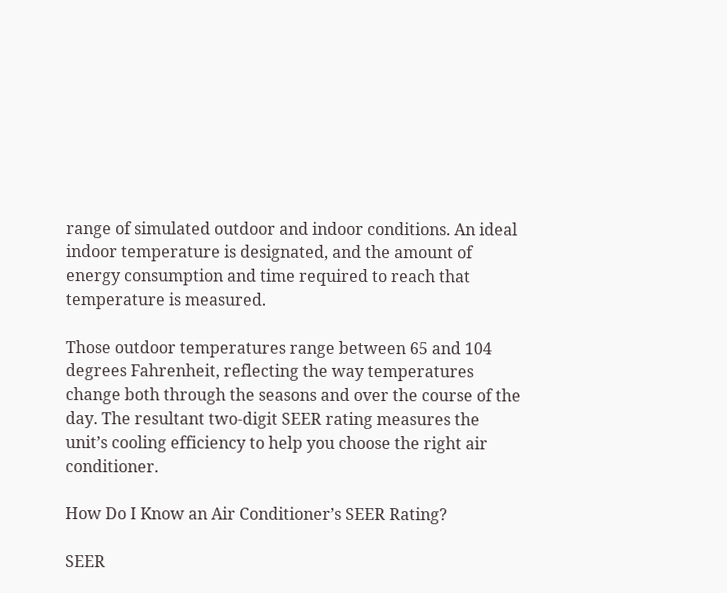range of simulated outdoor and indoor conditions. An ideal indoor temperature is designated, and the amount of energy consumption and time required to reach that temperature is measured.

Those outdoor temperatures range between 65 and 104 degrees Fahrenheit, reflecting the way temperatures change both through the seasons and over the course of the day. The resultant two-digit SEER rating measures the unit’s cooling efficiency to help you choose the right air conditioner.

How Do I Know an Air Conditioner’s SEER Rating?

SEER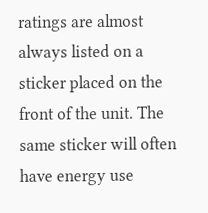ratings are almost always listed on a sticker placed on the front of the unit. The same sticker will often have energy use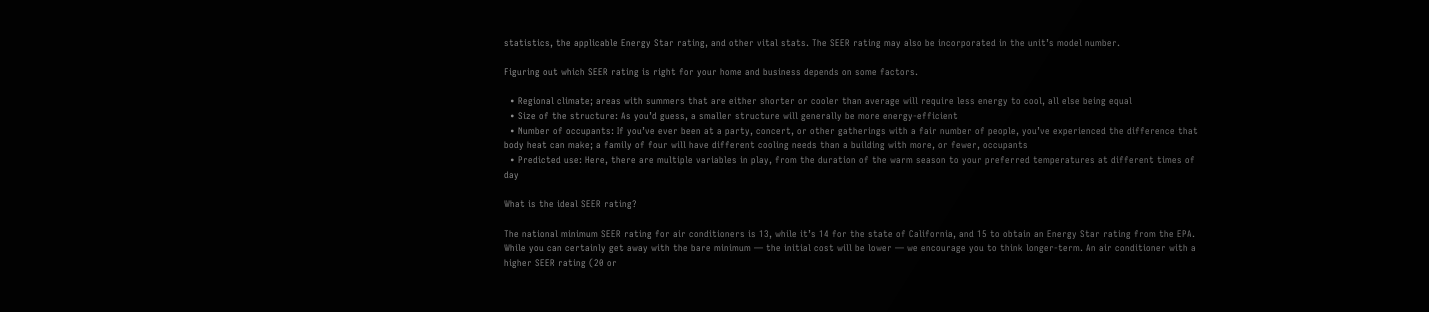statistics, the applicable Energy Star rating, and other vital stats. The SEER rating may also be incorporated in the unit’s model number.

Figuring out which SEER rating is right for your home and business depends on some factors.

  • Regional climate; areas with summers that are either shorter or cooler than average will require less energy to cool, all else being equal
  • Size of the structure: As you’d guess, a smaller structure will generally be more energy-efficient
  • Number of occupants: If you’ve ever been at a party, concert, or other gatherings with a fair number of people, you’ve experienced the difference that body heat can make; a family of four will have different cooling needs than a building with more, or fewer, occupants
  • Predicted use: Here, there are multiple variables in play, from the duration of the warm season to your preferred temperatures at different times of day

What is the ideal SEER rating?

The national minimum SEER rating for air conditioners is 13, while it’s 14 for the state of California, and 15 to obtain an Energy Star rating from the EPA. While you can certainly get away with the bare minimum — the initial cost will be lower — we encourage you to think longer-term. An air conditioner with a higher SEER rating (20 or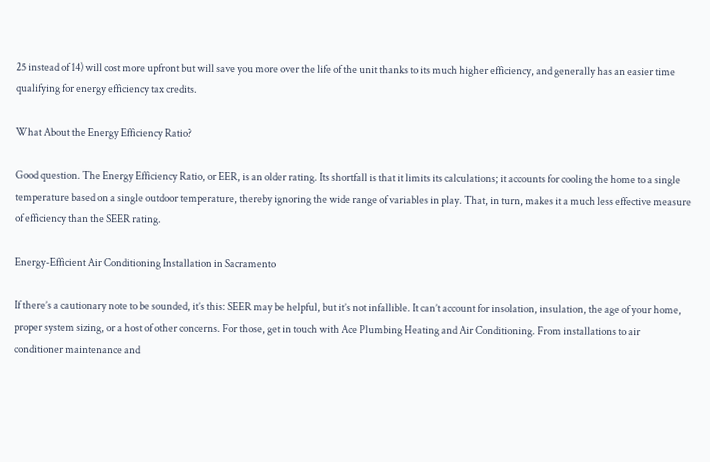25 instead of 14) will cost more upfront but will save you more over the life of the unit thanks to its much higher efficiency, and generally has an easier time qualifying for energy efficiency tax credits.

What About the Energy Efficiency Ratio?

Good question. The Energy Efficiency Ratio, or EER, is an older rating. Its shortfall is that it limits its calculations; it accounts for cooling the home to a single temperature based on a single outdoor temperature, thereby ignoring the wide range of variables in play. That, in turn, makes it a much less effective measure of efficiency than the SEER rating.

Energy-Efficient Air Conditioning Installation in Sacramento

If there’s a cautionary note to be sounded, it’s this: SEER may be helpful, but it’s not infallible. It can’t account for insolation, insulation, the age of your home, proper system sizing, or a host of other concerns. For those, get in touch with Ace Plumbing Heating and Air Conditioning. From installations to air conditioner maintenance and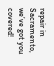repair in Sacramento, we’ve got you covered!